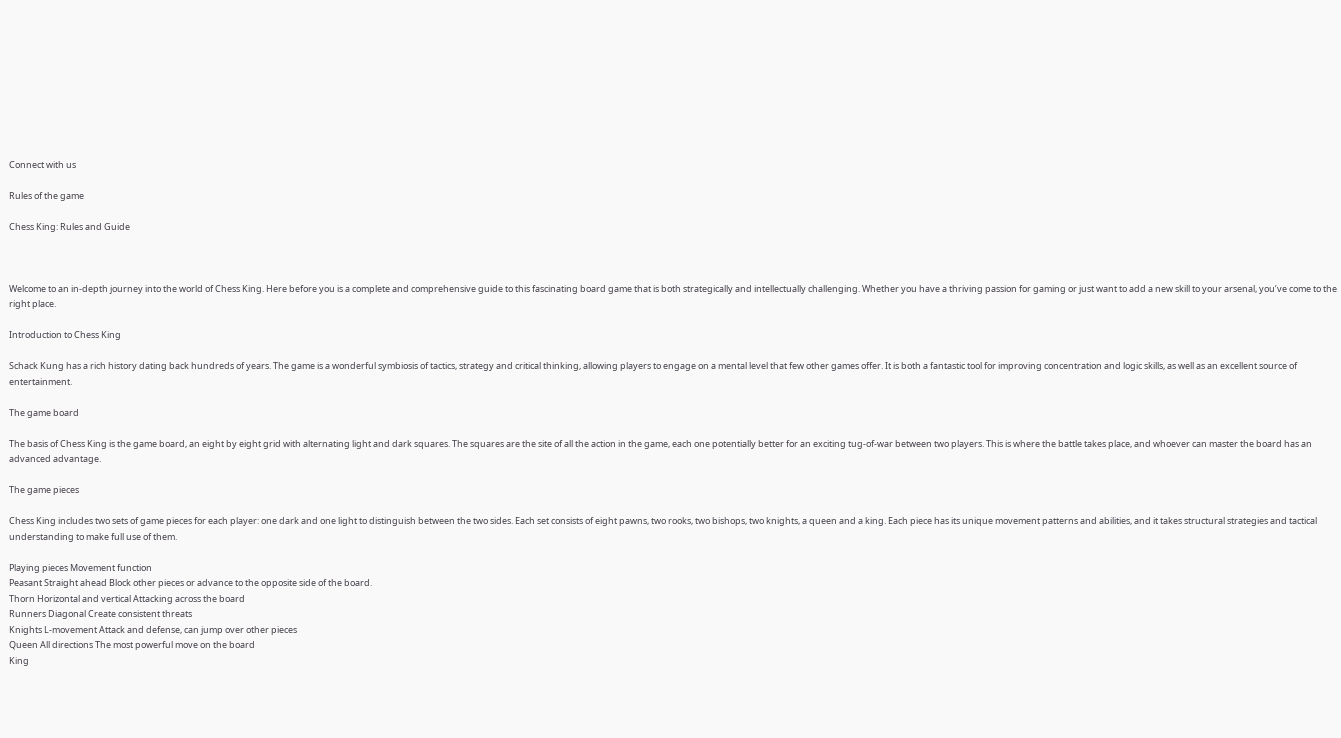Connect with us

Rules of the game

Chess King: Rules and Guide



Welcome to an in-depth journey into the world of Chess King. Here before you is a complete and comprehensive guide to this fascinating board game that is both strategically and intellectually challenging. Whether you have a thriving passion for gaming or just want to add a new skill to your arsenal, you’ve come to the right place.

Introduction to Chess King

Schack Kung has a rich history dating back hundreds of years. The game is a wonderful symbiosis of tactics, strategy and critical thinking, allowing players to engage on a mental level that few other games offer. It is both a fantastic tool for improving concentration and logic skills, as well as an excellent source of entertainment.

The game board

The basis of Chess King is the game board, an eight by eight grid with alternating light and dark squares. The squares are the site of all the action in the game, each one potentially better for an exciting tug-of-war between two players. This is where the battle takes place, and whoever can master the board has an advanced advantage.

The game pieces

Chess King includes two sets of game pieces for each player: one dark and one light to distinguish between the two sides. Each set consists of eight pawns, two rooks, two bishops, two knights, a queen and a king. Each piece has its unique movement patterns and abilities, and it takes structural strategies and tactical understanding to make full use of them.

Playing pieces Movement function
Peasant Straight ahead Block other pieces or advance to the opposite side of the board.
Thorn Horizontal and vertical Attacking across the board
Runners Diagonal Create consistent threats
Knights L-movement Attack and defense, can jump over other pieces
Queen All directions The most powerful move on the board
King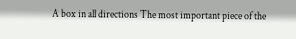A box in all directions The most important piece of the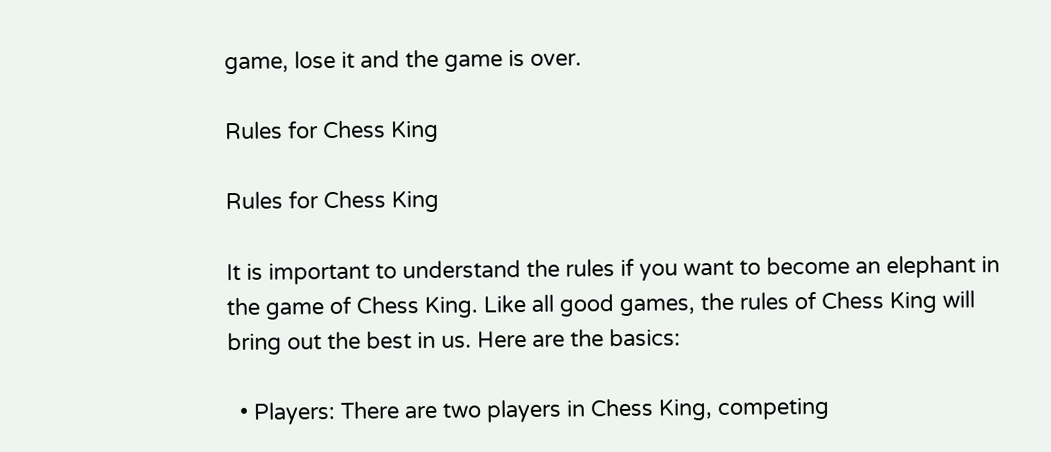game, lose it and the game is over.

Rules for Chess King

Rules for Chess King

It is important to understand the rules if you want to become an elephant in the game of Chess King. Like all good games, the rules of Chess King will bring out the best in us. Here are the basics:

  • Players: There are two players in Chess King, competing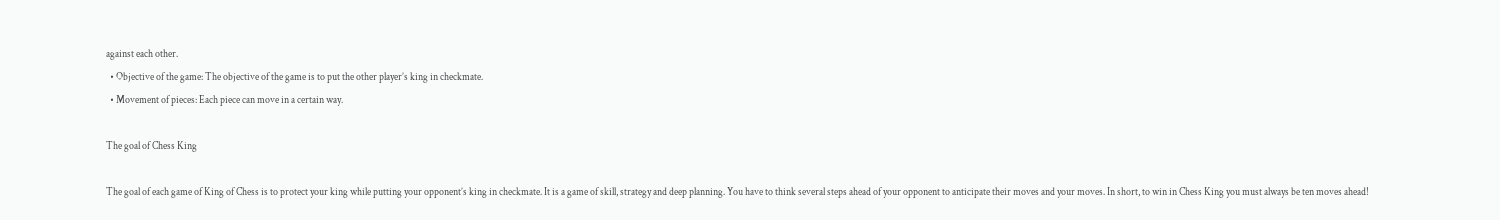against each other.
  • Objective of the game: The objective of the game is to put the other player’s king in checkmate.
  • Movement of pieces: Each piece can move in a certain way.

The goal of Chess King

The goal of each game of King of Chess is to protect your king while putting your opponent’s king in checkmate. It is a game of skill, strategy and deep planning. You have to think several steps ahead of your opponent to anticipate their moves and your moves. In short, to win in Chess King you must always be ten moves ahead!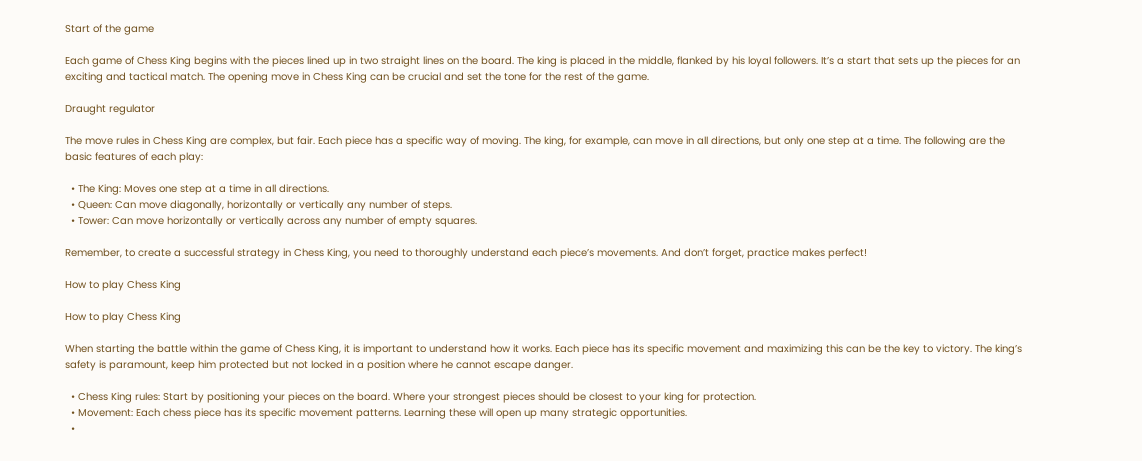Start of the game

Each game of Chess King begins with the pieces lined up in two straight lines on the board. The king is placed in the middle, flanked by his loyal followers. It’s a start that sets up the pieces for an exciting and tactical match. The opening move in Chess King can be crucial and set the tone for the rest of the game.

Draught regulator

The move rules in Chess King are complex, but fair. Each piece has a specific way of moving. The king, for example, can move in all directions, but only one step at a time. The following are the basic features of each play:

  • The King: Moves one step at a time in all directions.
  • Queen: Can move diagonally, horizontally or vertically any number of steps.
  • Tower: Can move horizontally or vertically across any number of empty squares.

Remember, to create a successful strategy in Chess King, you need to thoroughly understand each piece’s movements. And don’t forget, practice makes perfect!

How to play Chess King

How to play Chess King

When starting the battle within the game of Chess King, it is important to understand how it works. Each piece has its specific movement and maximizing this can be the key to victory. The king’s safety is paramount, keep him protected but not locked in a position where he cannot escape danger.

  • Chess King rules: Start by positioning your pieces on the board. Where your strongest pieces should be closest to your king for protection.
  • Movement: Each chess piece has its specific movement patterns. Learning these will open up many strategic opportunities.
  •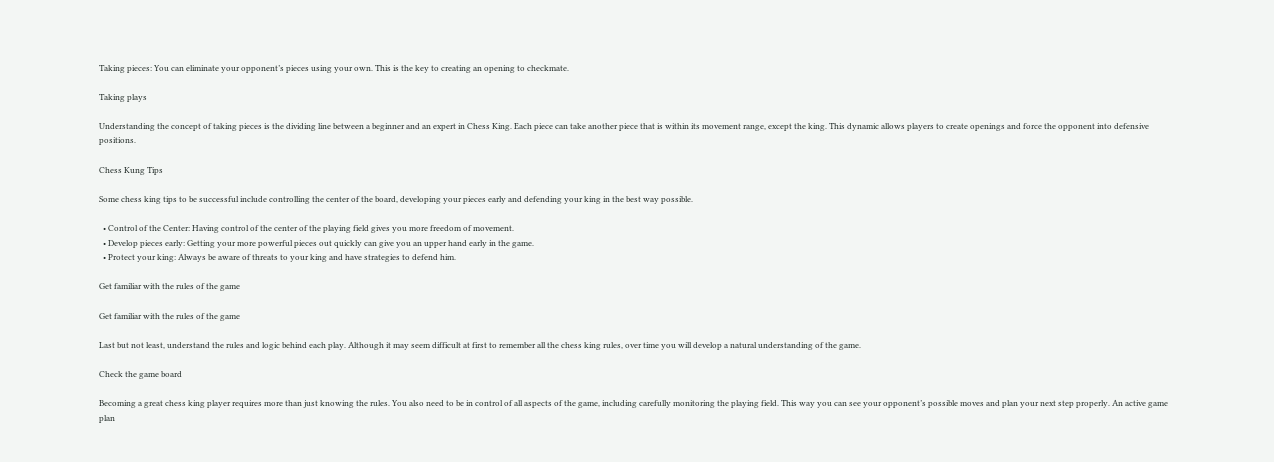Taking pieces: You can eliminate your opponent’s pieces using your own. This is the key to creating an opening to checkmate.

Taking plays

Understanding the concept of taking pieces is the dividing line between a beginner and an expert in Chess King. Each piece can take another piece that is within its movement range, except the king. This dynamic allows players to create openings and force the opponent into defensive positions.

Chess Kung Tips

Some chess king tips to be successful include controlling the center of the board, developing your pieces early and defending your king in the best way possible.

  • Control of the Center: Having control of the center of the playing field gives you more freedom of movement.
  • Develop pieces early: Getting your more powerful pieces out quickly can give you an upper hand early in the game.
  • Protect your king: Always be aware of threats to your king and have strategies to defend him.

Get familiar with the rules of the game

Get familiar with the rules of the game

Last but not least, understand the rules and logic behind each play. Although it may seem difficult at first to remember all the chess king rules, over time you will develop a natural understanding of the game.

Check the game board

Becoming a great chess king player requires more than just knowing the rules. You also need to be in control of all aspects of the game, including carefully monitoring the playing field. This way you can see your opponent’s possible moves and plan your next step properly. An active game plan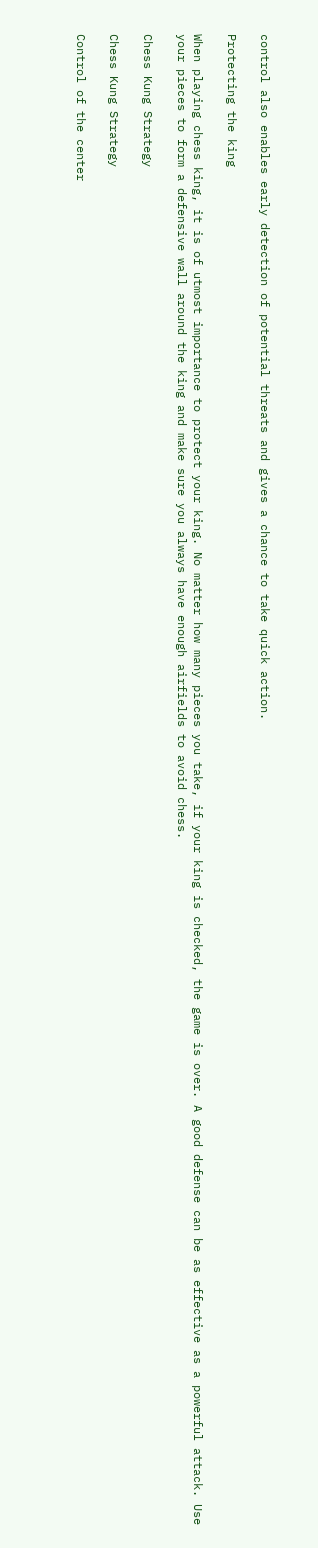control also enables early detection of potential threats and gives a chance to take quick action.

Protecting the king

When playing chess king, it is of utmost importance to protect your king. No matter how many pieces you take, if your king is checked, the game is over. A good defense can be as effective as a powerful attack. Use your pieces to form a defensive wall around the king and make sure you always have enough airfields to avoid chess.

Chess Kung Strategy

Chess Kung Strategy

Control of the center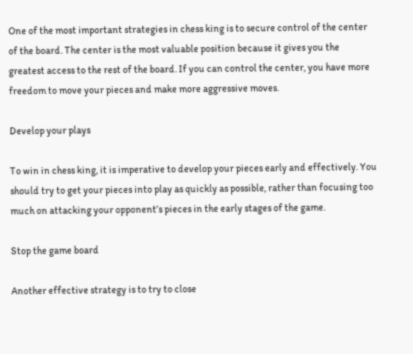One of the most important strategies in chess king is to secure control of the center of the board. The center is the most valuable position because it gives you the greatest access to the rest of the board. If you can control the center, you have more freedom to move your pieces and make more aggressive moves.

Develop your plays

To win in chess king, it is imperative to develop your pieces early and effectively. You should try to get your pieces into play as quickly as possible, rather than focusing too much on attacking your opponent’s pieces in the early stages of the game.

Stop the game board

Another effective strategy is to try to close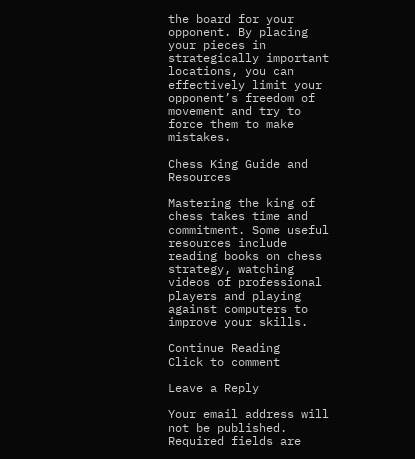the board for your opponent. By placing your pieces in strategically important locations, you can effectively limit your opponent’s freedom of movement and try to force them to make mistakes.

Chess King Guide and Resources

Mastering the king of chess takes time and commitment. Some useful resources include reading books on chess strategy, watching videos of professional players and playing against computers to improve your skills.

Continue Reading
Click to comment

Leave a Reply

Your email address will not be published. Required fields are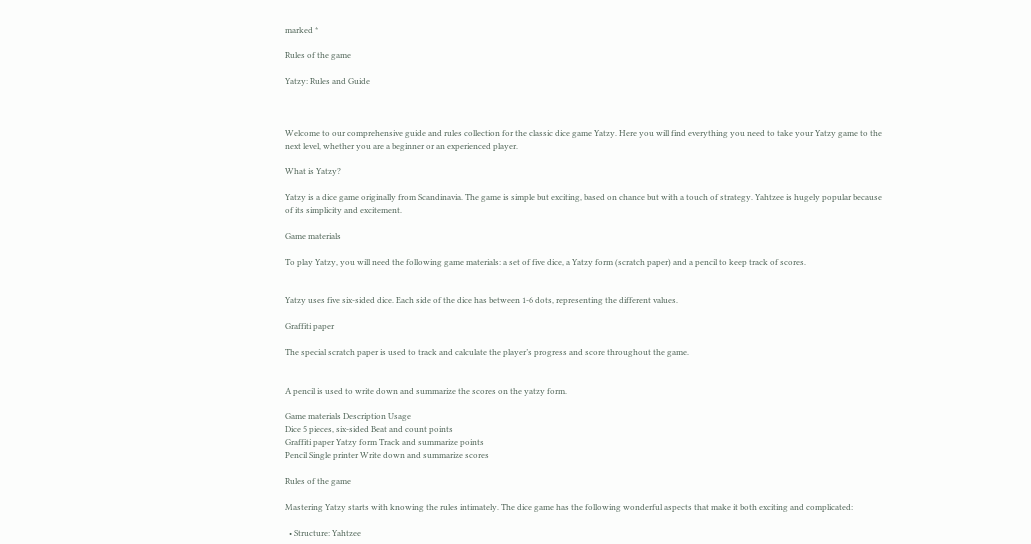marked *

Rules of the game

Yatzy: Rules and Guide



Welcome to our comprehensive guide and rules collection for the classic dice game Yatzy. Here you will find everything you need to take your Yatzy game to the next level, whether you are a beginner or an experienced player.

What is Yatzy?

Yatzy is a dice game originally from Scandinavia. The game is simple but exciting, based on chance but with a touch of strategy. Yahtzee is hugely popular because of its simplicity and excitement.

Game materials

To play Yatzy, you will need the following game materials: a set of five dice, a Yatzy form (scratch paper) and a pencil to keep track of scores.


Yatzy uses five six-sided dice. Each side of the dice has between 1-6 dots, representing the different values.

Graffiti paper

The special scratch paper is used to track and calculate the player’s progress and score throughout the game.


A pencil is used to write down and summarize the scores on the yatzy form.

Game materials Description Usage
Dice 5 pieces, six-sided Beat and count points
Graffiti paper Yatzy form Track and summarize points
Pencil Single printer Write down and summarize scores

Rules of the game

Mastering Yatzy starts with knowing the rules intimately. The dice game has the following wonderful aspects that make it both exciting and complicated:

  • Structure: Yahtzee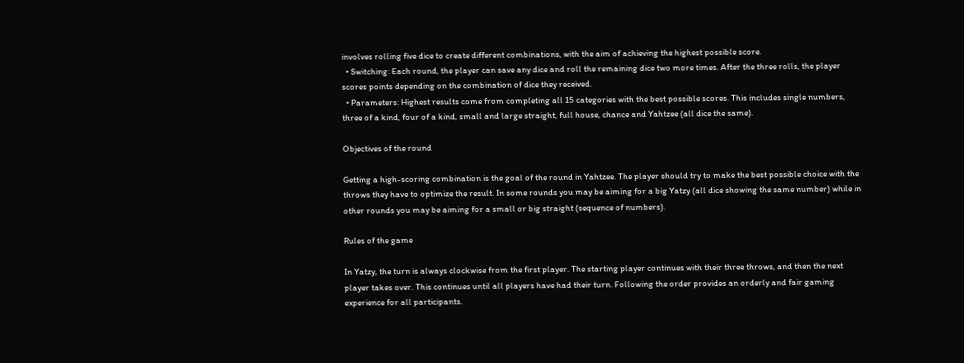involves rolling five dice to create different combinations, with the aim of achieving the highest possible score.
  • Switching: Each round, the player can save any dice and roll the remaining dice two more times. After the three rolls, the player scores points depending on the combination of dice they received.
  • Parameters: Highest results come from completing all 15 categories with the best possible scores. This includes single numbers, three of a kind, four of a kind, small and large straight, full house, chance and Yahtzee (all dice the same).

Objectives of the round

Getting a high-scoring combination is the goal of the round in Yahtzee. The player should try to make the best possible choice with the throws they have to optimize the result. In some rounds you may be aiming for a big Yatzy (all dice showing the same number) while in other rounds you may be aiming for a small or big straight (sequence of numbers).

Rules of the game

In Yatzy, the turn is always clockwise from the first player. The starting player continues with their three throws, and then the next player takes over. This continues until all players have had their turn. Following the order provides an orderly and fair gaming experience for all participants.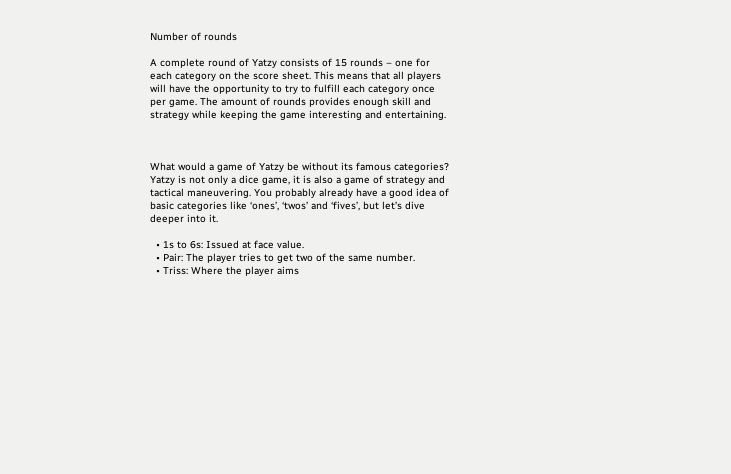Number of rounds

A complete round of Yatzy consists of 15 rounds – one for each category on the score sheet. This means that all players will have the opportunity to try to fulfill each category once per game. The amount of rounds provides enough skill and strategy while keeping the game interesting and entertaining.



What would a game of Yatzy be without its famous categories? Yatzy is not only a dice game, it is also a game of strategy and tactical maneuvering. You probably already have a good idea of basic categories like ‘ones’, ‘twos’ and ‘fives’, but let’s dive deeper into it.

  • 1s to 6s: Issued at face value.
  • Pair: The player tries to get two of the same number.
  • Triss: Where the player aims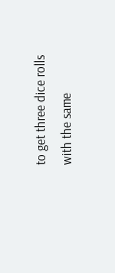to get three dice rolls with the same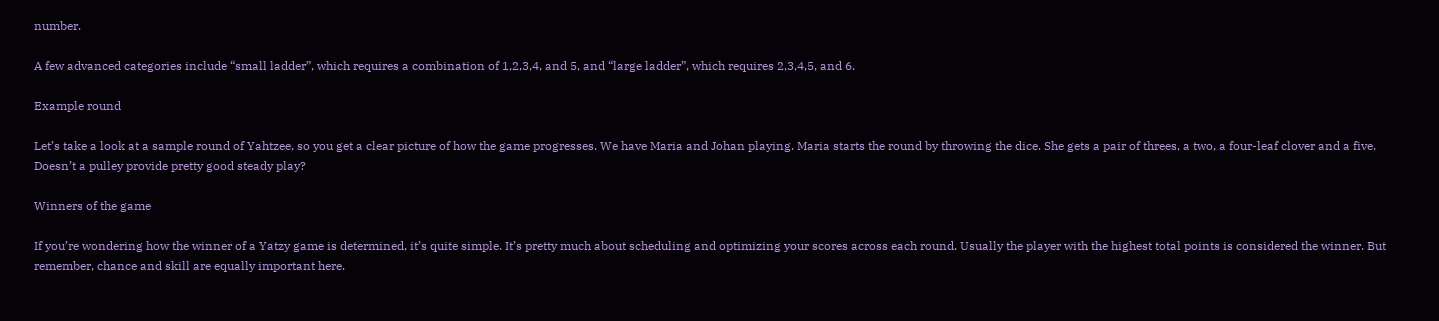number.

A few advanced categories include “small ladder”, which requires a combination of 1,2,3,4, and 5, and “large ladder”, which requires 2,3,4,5, and 6.

Example round

Let’s take a look at a sample round of Yahtzee, so you get a clear picture of how the game progresses. We have Maria and Johan playing. Maria starts the round by throwing the dice. She gets a pair of threes, a two, a four-leaf clover and a five. Doesn’t a pulley provide pretty good steady play?

Winners of the game

If you’re wondering how the winner of a Yatzy game is determined, it’s quite simple. It’s pretty much about scheduling and optimizing your scores across each round. Usually the player with the highest total points is considered the winner. But remember, chance and skill are equally important here.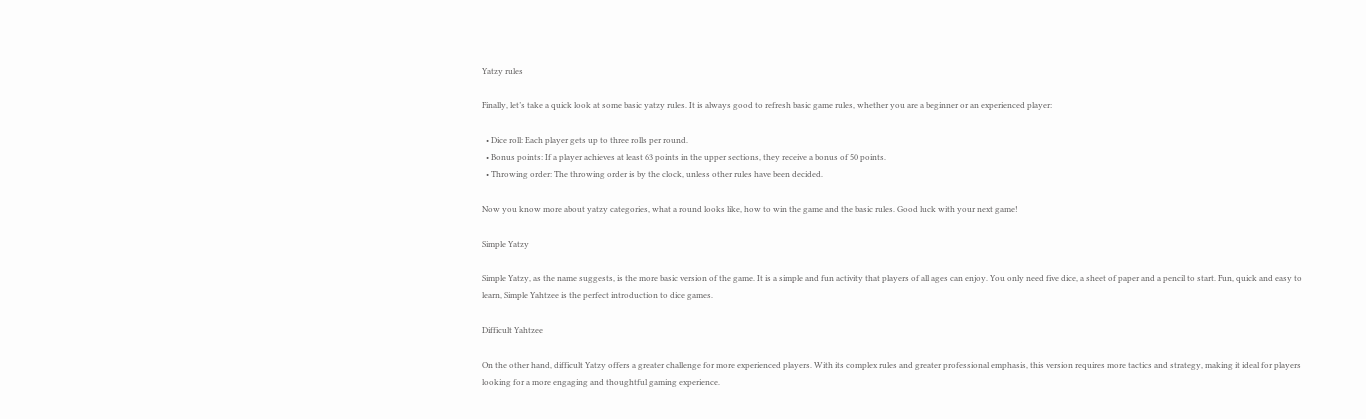Yatzy rules

Finally, let’s take a quick look at some basic yatzy rules. It is always good to refresh basic game rules, whether you are a beginner or an experienced player:

  • Dice roll: Each player gets up to three rolls per round.
  • Bonus points: If a player achieves at least 63 points in the upper sections, they receive a bonus of 50 points.
  • Throwing order: The throwing order is by the clock, unless other rules have been decided.

Now you know more about yatzy categories, what a round looks like, how to win the game and the basic rules. Good luck with your next game!

Simple Yatzy

Simple Yatzy, as the name suggests, is the more basic version of the game. It is a simple and fun activity that players of all ages can enjoy. You only need five dice, a sheet of paper and a pencil to start. Fun, quick and easy to learn, Simple Yahtzee is the perfect introduction to dice games.

Difficult Yahtzee

On the other hand, difficult Yatzy offers a greater challenge for more experienced players. With its complex rules and greater professional emphasis, this version requires more tactics and strategy, making it ideal for players looking for a more engaging and thoughtful gaming experience.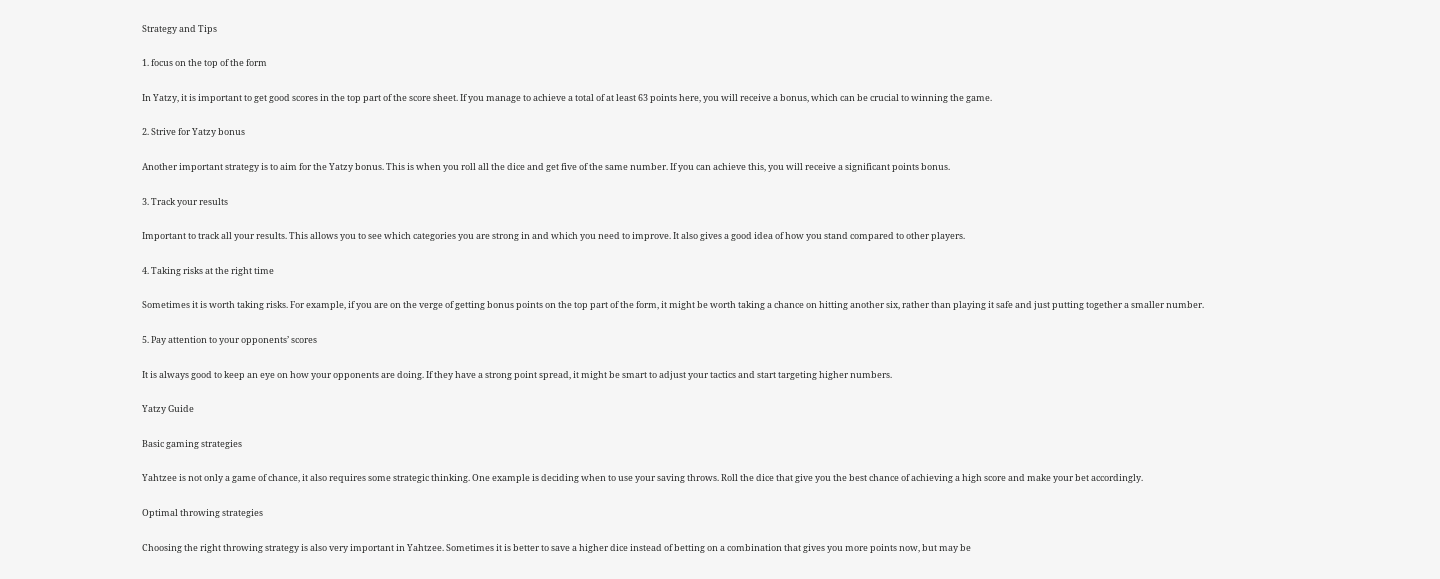Strategy and Tips

1. focus on the top of the form

In Yatzy, it is important to get good scores in the top part of the score sheet. If you manage to achieve a total of at least 63 points here, you will receive a bonus, which can be crucial to winning the game.

2. Strive for Yatzy bonus

Another important strategy is to aim for the Yatzy bonus. This is when you roll all the dice and get five of the same number. If you can achieve this, you will receive a significant points bonus.

3. Track your results

Important to track all your results. This allows you to see which categories you are strong in and which you need to improve. It also gives a good idea of how you stand compared to other players.

4. Taking risks at the right time

Sometimes it is worth taking risks. For example, if you are on the verge of getting bonus points on the top part of the form, it might be worth taking a chance on hitting another six, rather than playing it safe and just putting together a smaller number.

5. Pay attention to your opponents’ scores

It is always good to keep an eye on how your opponents are doing. If they have a strong point spread, it might be smart to adjust your tactics and start targeting higher numbers.

Yatzy Guide

Basic gaming strategies

Yahtzee is not only a game of chance, it also requires some strategic thinking. One example is deciding when to use your saving throws. Roll the dice that give you the best chance of achieving a high score and make your bet accordingly.

Optimal throwing strategies

Choosing the right throwing strategy is also very important in Yahtzee. Sometimes it is better to save a higher dice instead of betting on a combination that gives you more points now, but may be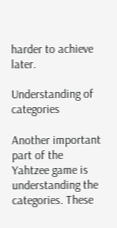harder to achieve later.

Understanding of categories

Another important part of the Yahtzee game is understanding the categories. These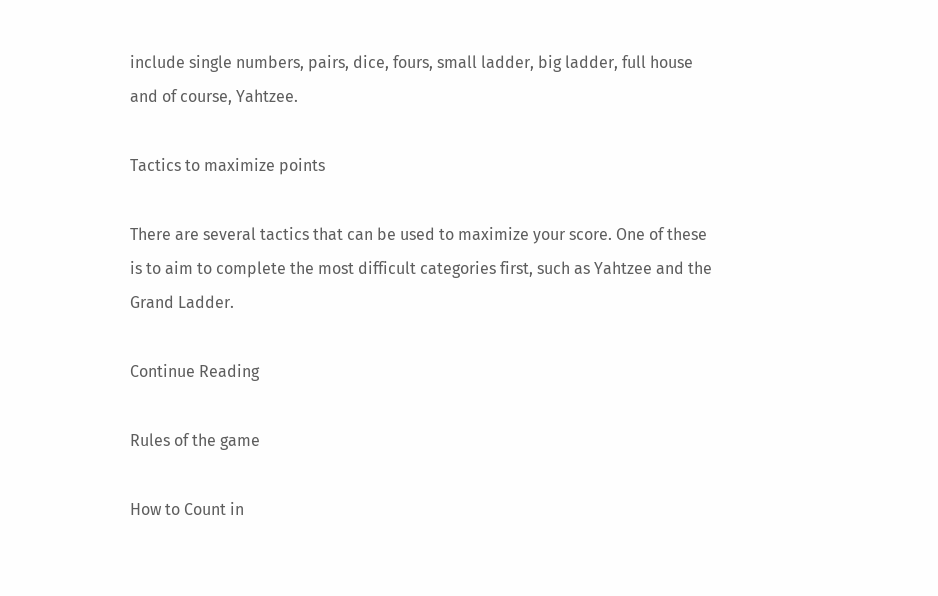include single numbers, pairs, dice, fours, small ladder, big ladder, full house and of course, Yahtzee.

Tactics to maximize points

There are several tactics that can be used to maximize your score. One of these is to aim to complete the most difficult categories first, such as Yahtzee and the Grand Ladder.

Continue Reading

Rules of the game

How to Count in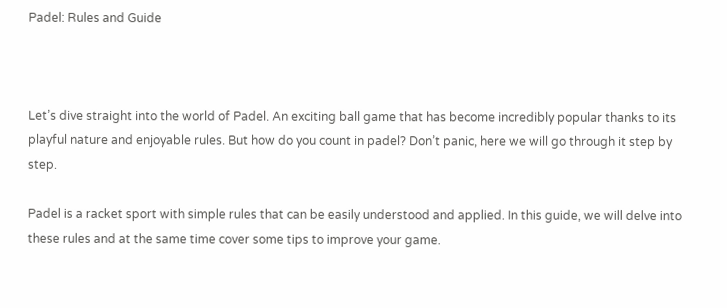Padel: Rules and Guide



Let’s dive straight into the world of Padel. An exciting ball game that has become incredibly popular thanks to its playful nature and enjoyable rules. But how do you count in padel? Don’t panic, here we will go through it step by step.

Padel is a racket sport with simple rules that can be easily understood and applied. In this guide, we will delve into these rules and at the same time cover some tips to improve your game.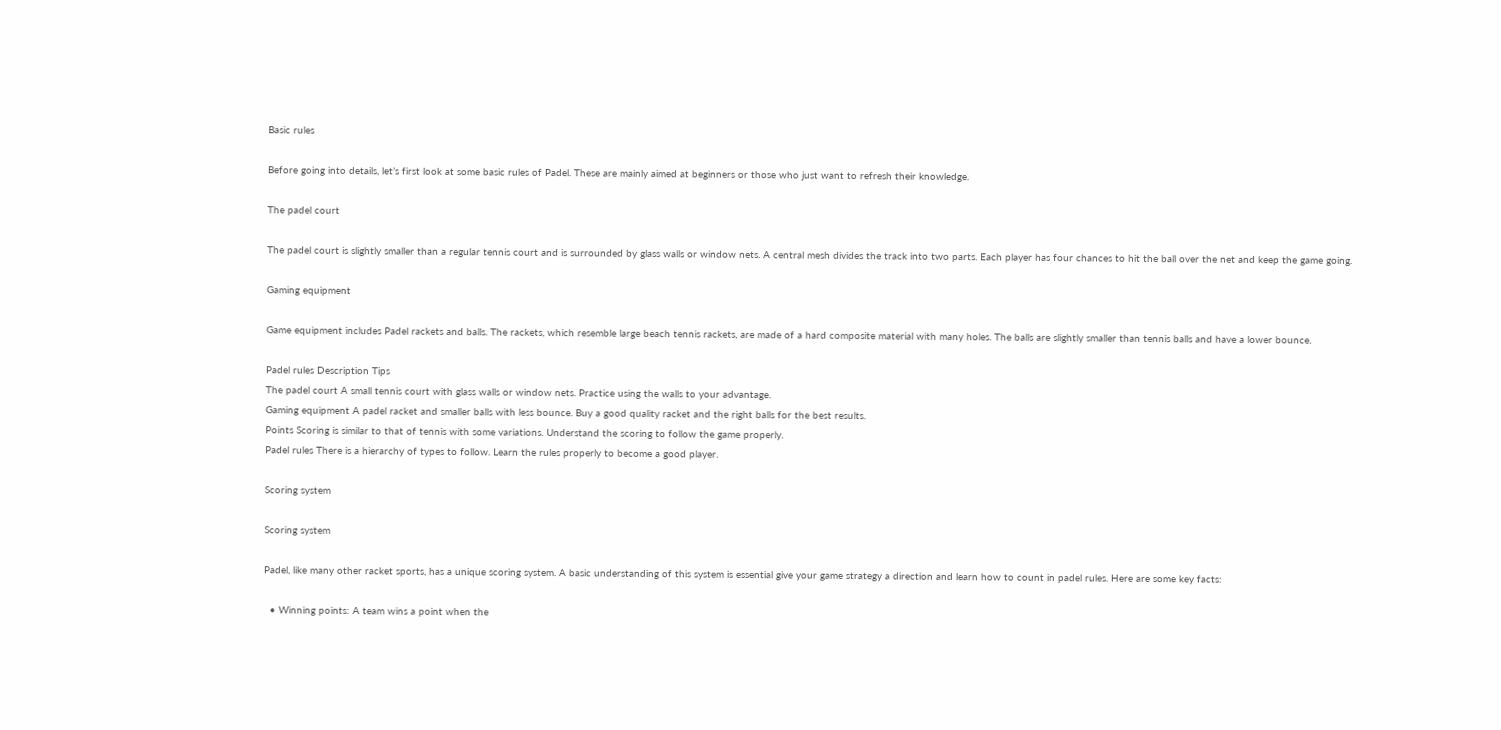Basic rules

Before going into details, let’s first look at some basic rules of Padel. These are mainly aimed at beginners or those who just want to refresh their knowledge.

The padel court

The padel court is slightly smaller than a regular tennis court and is surrounded by glass walls or window nets. A central mesh divides the track into two parts. Each player has four chances to hit the ball over the net and keep the game going.

Gaming equipment

Game equipment includes Padel rackets and balls. The rackets, which resemble large beach tennis rackets, are made of a hard composite material with many holes. The balls are slightly smaller than tennis balls and have a lower bounce.

Padel rules Description Tips
The padel court A small tennis court with glass walls or window nets. Practice using the walls to your advantage.
Gaming equipment A padel racket and smaller balls with less bounce. Buy a good quality racket and the right balls for the best results.
Points Scoring is similar to that of tennis with some variations. Understand the scoring to follow the game properly.
Padel rules There is a hierarchy of types to follow. Learn the rules properly to become a good player.

Scoring system

Scoring system

Padel, like many other racket sports, has a unique scoring system. A basic understanding of this system is essential give your game strategy a direction and learn how to count in padel rules. Here are some key facts:

  • Winning points: A team wins a point when the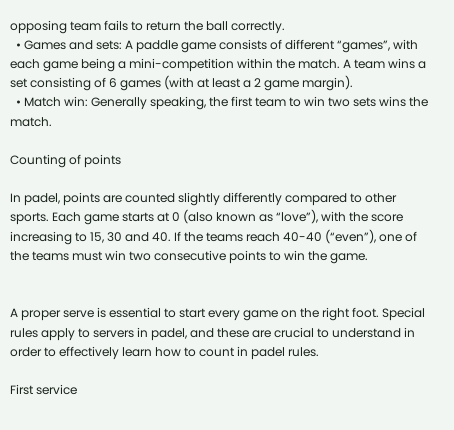opposing team fails to return the ball correctly.
  • Games and sets: A paddle game consists of different “games”, with each game being a mini-competition within the match. A team wins a set consisting of 6 games (with at least a 2 game margin).
  • Match win: Generally speaking, the first team to win two sets wins the match.

Counting of points

In padel, points are counted slightly differently compared to other sports. Each game starts at 0 (also known as “love”), with the score increasing to 15, 30 and 40. If the teams reach 40-40 (“even”), one of the teams must win two consecutive points to win the game.


A proper serve is essential to start every game on the right foot. Special rules apply to servers in padel, and these are crucial to understand in order to effectively learn how to count in padel rules.

First service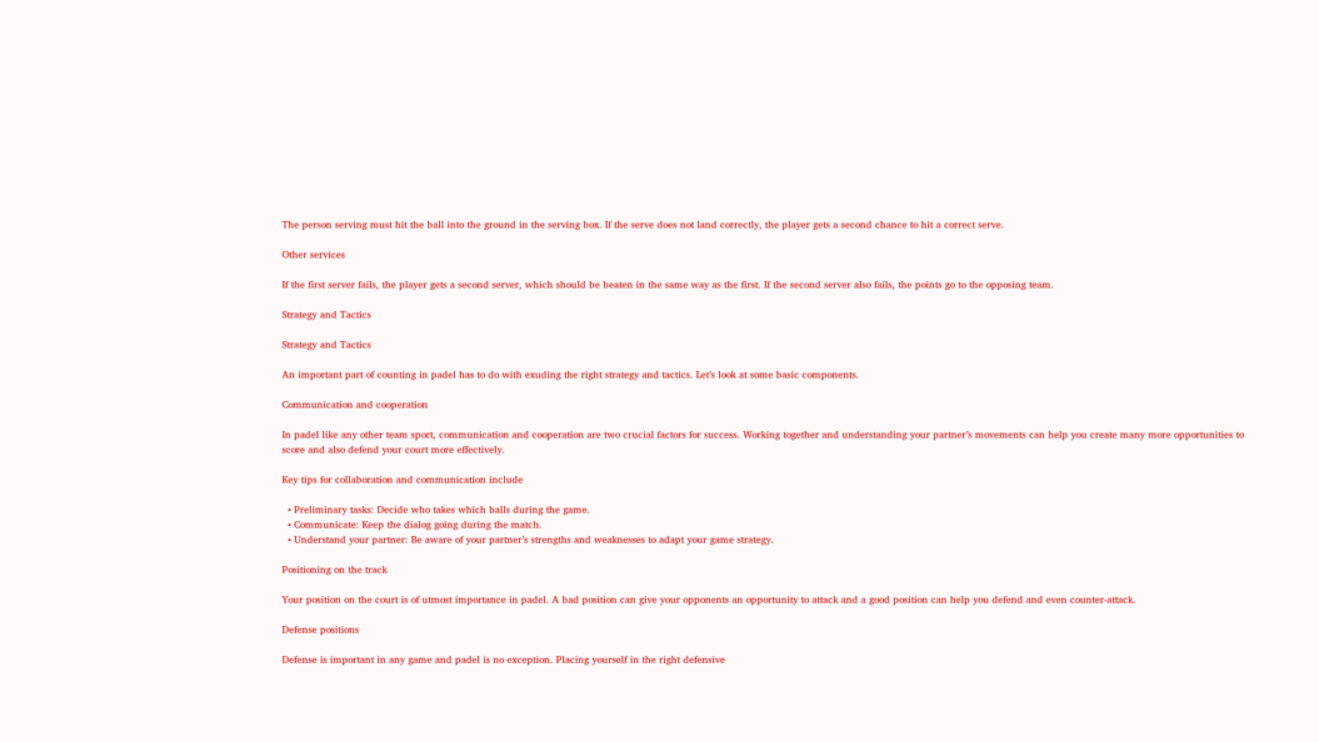The person serving must hit the ball into the ground in the serving box. If the serve does not land correctly, the player gets a second chance to hit a correct serve.

Other services

If the first server fails, the player gets a second server, which should be beaten in the same way as the first. If the second server also fails, the points go to the opposing team.

Strategy and Tactics

Strategy and Tactics

An important part of counting in padel has to do with exuding the right strategy and tactics. Let’s look at some basic components.

Communication and cooperation

In padel like any other team sport, communication and cooperation are two crucial factors for success. Working together and understanding your partner’s movements can help you create many more opportunities to score and also defend your court more effectively.

Key tips for collaboration and communication include

  • Preliminary tasks: Decide who takes which balls during the game.
  • Communicate: Keep the dialog going during the match.
  • Understand your partner: Be aware of your partner’s strengths and weaknesses to adapt your game strategy.

Positioning on the track

Your position on the court is of utmost importance in padel. A bad position can give your opponents an opportunity to attack and a good position can help you defend and even counter-attack.

Defense positions

Defense is important in any game and padel is no exception. Placing yourself in the right defensive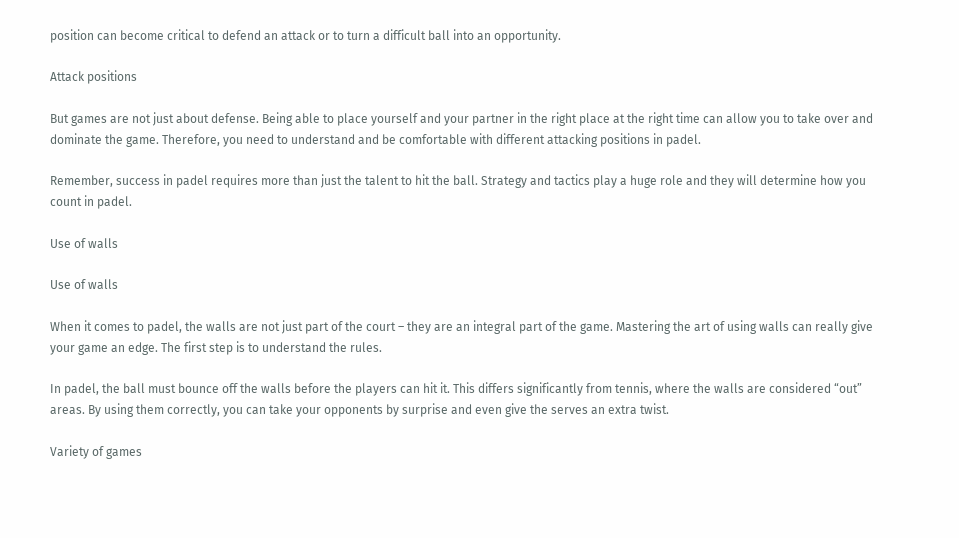position can become critical to defend an attack or to turn a difficult ball into an opportunity.

Attack positions

But games are not just about defense. Being able to place yourself and your partner in the right place at the right time can allow you to take over and dominate the game. Therefore, you need to understand and be comfortable with different attacking positions in padel.

Remember, success in padel requires more than just the talent to hit the ball. Strategy and tactics play a huge role and they will determine how you count in padel.

Use of walls

Use of walls

When it comes to padel, the walls are not just part of the court – they are an integral part of the game. Mastering the art of using walls can really give your game an edge. The first step is to understand the rules.

In padel, the ball must bounce off the walls before the players can hit it. This differs significantly from tennis, where the walls are considered “out” areas. By using them correctly, you can take your opponents by surprise and even give the serves an extra twist.

Variety of games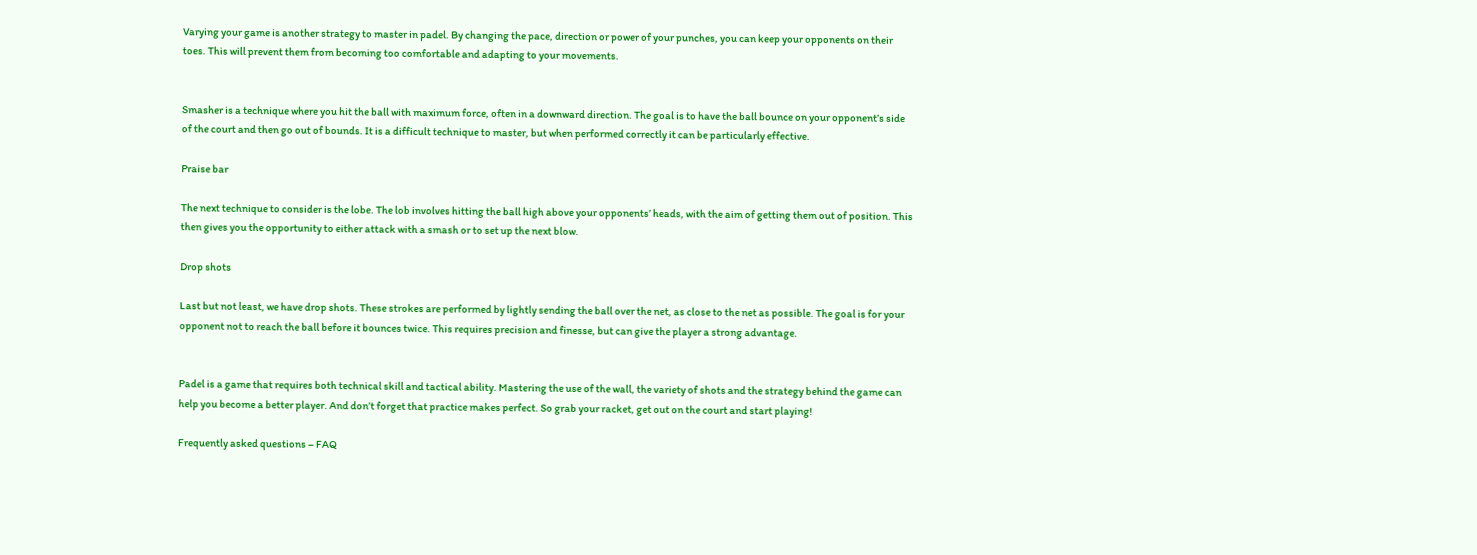Varying your game is another strategy to master in padel. By changing the pace, direction or power of your punches, you can keep your opponents on their toes. This will prevent them from becoming too comfortable and adapting to your movements.


Smasher is a technique where you hit the ball with maximum force, often in a downward direction. The goal is to have the ball bounce on your opponent’s side of the court and then go out of bounds. It is a difficult technique to master, but when performed correctly it can be particularly effective.

Praise bar

The next technique to consider is the lobe. The lob involves hitting the ball high above your opponents’ heads, with the aim of getting them out of position. This then gives you the opportunity to either attack with a smash or to set up the next blow.

Drop shots

Last but not least, we have drop shots. These strokes are performed by lightly sending the ball over the net, as close to the net as possible. The goal is for your opponent not to reach the ball before it bounces twice. This requires precision and finesse, but can give the player a strong advantage.


Padel is a game that requires both technical skill and tactical ability. Mastering the use of the wall, the variety of shots and the strategy behind the game can help you become a better player. And don’t forget that practice makes perfect. So grab your racket, get out on the court and start playing!

Frequently asked questions – FAQ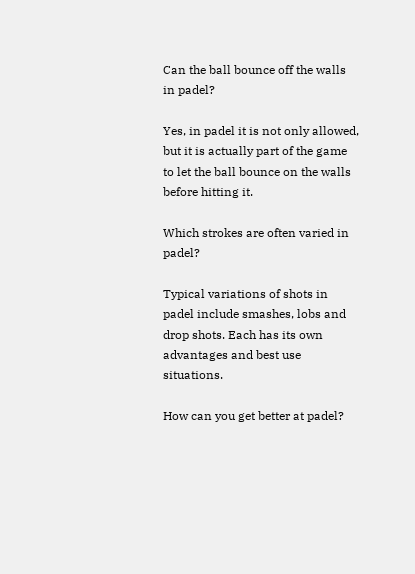Can the ball bounce off the walls in padel?

Yes, in padel it is not only allowed, but it is actually part of the game to let the ball bounce on the walls before hitting it.

Which strokes are often varied in padel?

Typical variations of shots in padel include smashes, lobs and drop shots. Each has its own advantages and best use situations.

How can you get better at padel?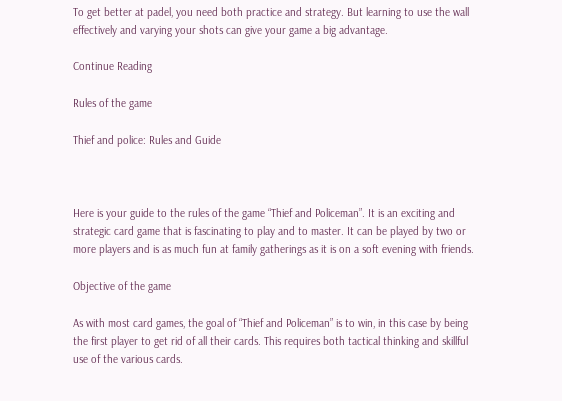To get better at padel, you need both practice and strategy. But learning to use the wall effectively and varying your shots can give your game a big advantage.

Continue Reading

Rules of the game

Thief and police: Rules and Guide



Here is your guide to the rules of the game “Thief and Policeman”. It is an exciting and strategic card game that is fascinating to play and to master. It can be played by two or more players and is as much fun at family gatherings as it is on a soft evening with friends.

Objective of the game

As with most card games, the goal of “Thief and Policeman” is to win, in this case by being the first player to get rid of all their cards. This requires both tactical thinking and skillful use of the various cards.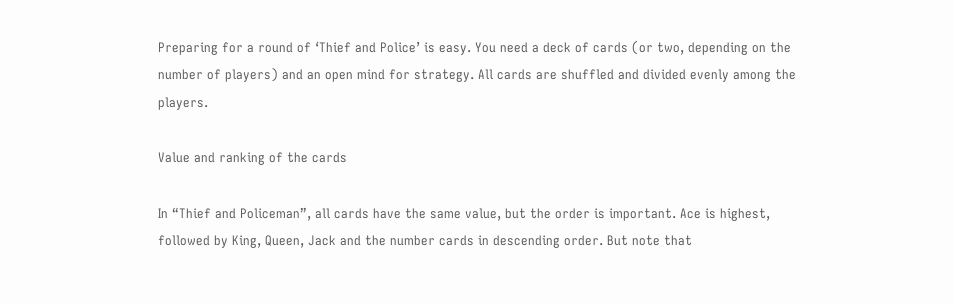Preparing for a round of ‘Thief and Police’ is easy. You need a deck of cards (or two, depending on the number of players) and an open mind for strategy. All cards are shuffled and divided evenly among the players.

Value and ranking of the cards

In “Thief and Policeman”, all cards have the same value, but the order is important. Ace is highest, followed by King, Queen, Jack and the number cards in descending order. But note that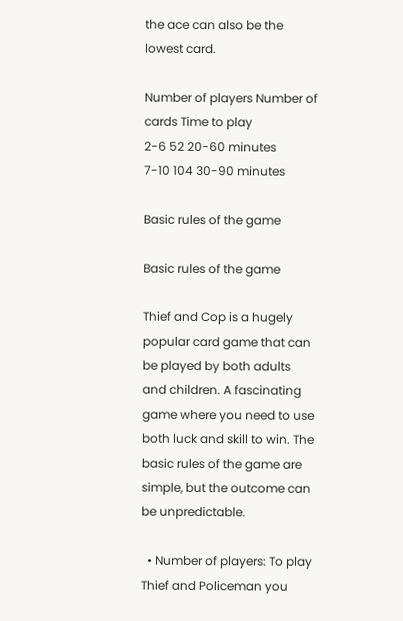the ace can also be the lowest card.

Number of players Number of cards Time to play
2-6 52 20-60 minutes
7-10 104 30-90 minutes

Basic rules of the game

Basic rules of the game

Thief and Cop is a hugely popular card game that can be played by both adults and children. A fascinating game where you need to use both luck and skill to win. The basic rules of the game are simple, but the outcome can be unpredictable.

  • Number of players: To play Thief and Policeman you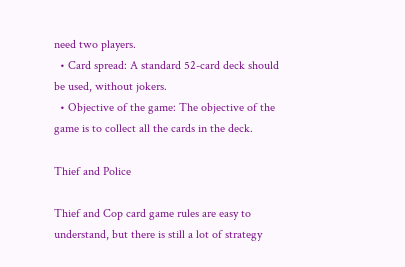need two players.
  • Card spread: A standard 52-card deck should be used, without jokers.
  • Objective of the game: The objective of the game is to collect all the cards in the deck.

Thief and Police

Thief and Cop card game rules are easy to understand, but there is still a lot of strategy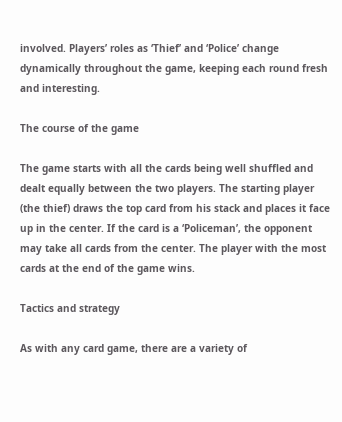involved. Players’ roles as ‘Thief’ and ‘Police’ change dynamically throughout the game, keeping each round fresh and interesting.

The course of the game

The game starts with all the cards being well shuffled and dealt equally between the two players. The starting player (the thief) draws the top card from his stack and places it face up in the center. If the card is a ‘Policeman’, the opponent may take all cards from the center. The player with the most cards at the end of the game wins.

Tactics and strategy

As with any card game, there are a variety of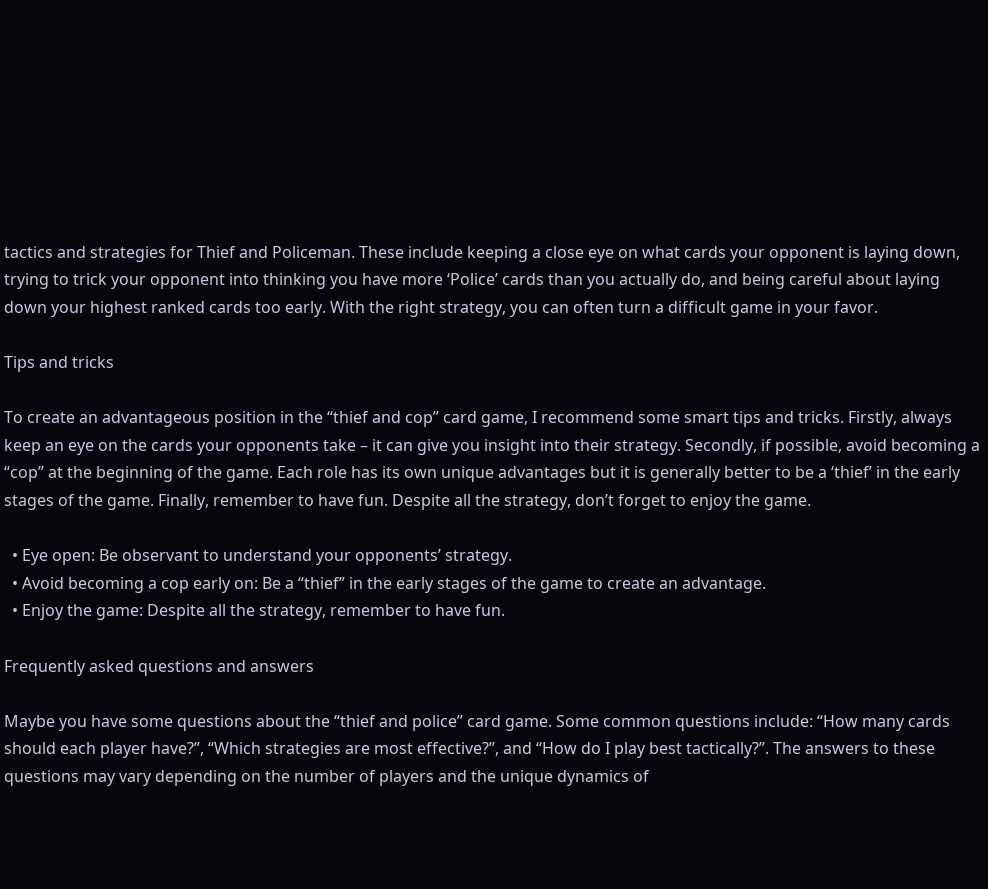tactics and strategies for Thief and Policeman. These include keeping a close eye on what cards your opponent is laying down, trying to trick your opponent into thinking you have more ‘Police’ cards than you actually do, and being careful about laying down your highest ranked cards too early. With the right strategy, you can often turn a difficult game in your favor.

Tips and tricks

To create an advantageous position in the “thief and cop” card game, I recommend some smart tips and tricks. Firstly, always keep an eye on the cards your opponents take – it can give you insight into their strategy. Secondly, if possible, avoid becoming a “cop” at the beginning of the game. Each role has its own unique advantages but it is generally better to be a ‘thief’ in the early stages of the game. Finally, remember to have fun. Despite all the strategy, don’t forget to enjoy the game.

  • Eye open: Be observant to understand your opponents’ strategy.
  • Avoid becoming a cop early on: Be a “thief” in the early stages of the game to create an advantage.
  • Enjoy the game: Despite all the strategy, remember to have fun.

Frequently asked questions and answers

Maybe you have some questions about the “thief and police” card game. Some common questions include: “How many cards should each player have?”, “Which strategies are most effective?”, and “How do I play best tactically?”. The answers to these questions may vary depending on the number of players and the unique dynamics of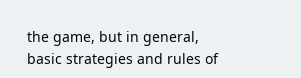the game, but in general, basic strategies and rules of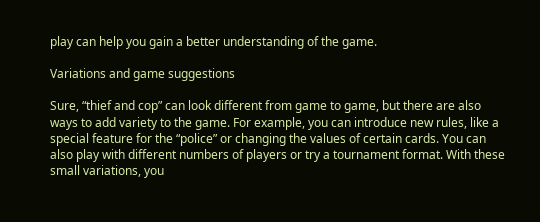play can help you gain a better understanding of the game.

Variations and game suggestions

Sure, “thief and cop” can look different from game to game, but there are also ways to add variety to the game. For example, you can introduce new rules, like a special feature for the “police” or changing the values of certain cards. You can also play with different numbers of players or try a tournament format. With these small variations, you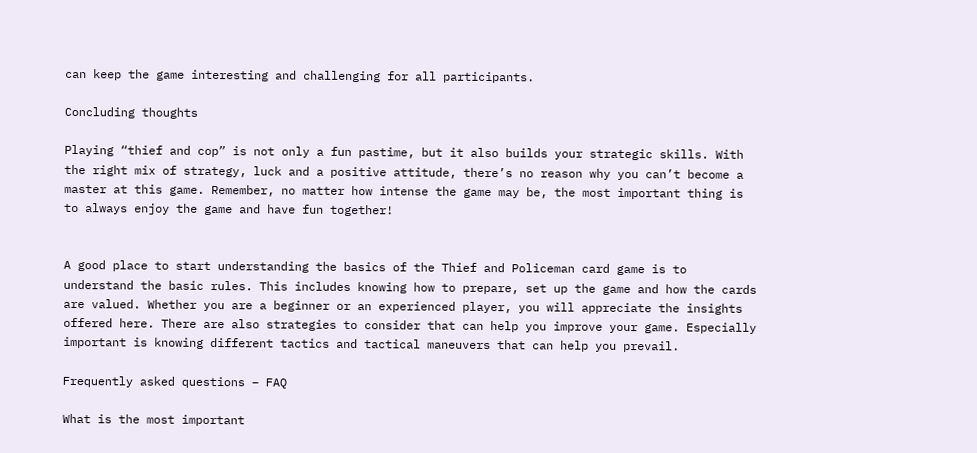can keep the game interesting and challenging for all participants.

Concluding thoughts

Playing “thief and cop” is not only a fun pastime, but it also builds your strategic skills. With the right mix of strategy, luck and a positive attitude, there’s no reason why you can’t become a master at this game. Remember, no matter how intense the game may be, the most important thing is to always enjoy the game and have fun together!


A good place to start understanding the basics of the Thief and Policeman card game is to understand the basic rules. This includes knowing how to prepare, set up the game and how the cards are valued. Whether you are a beginner or an experienced player, you will appreciate the insights offered here. There are also strategies to consider that can help you improve your game. Especially important is knowing different tactics and tactical maneuvers that can help you prevail.

Frequently asked questions – FAQ

What is the most important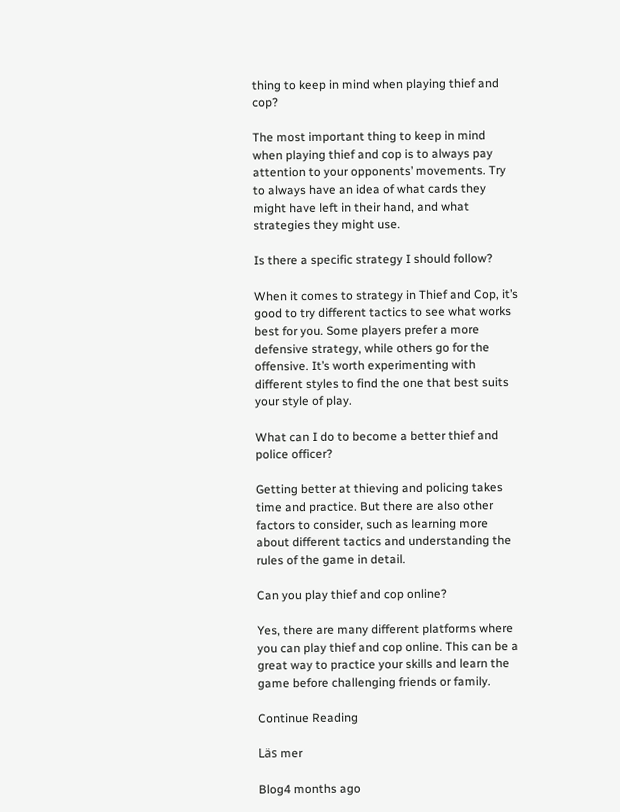thing to keep in mind when playing thief and cop?

The most important thing to keep in mind when playing thief and cop is to always pay attention to your opponents’ movements. Try to always have an idea of what cards they might have left in their hand, and what strategies they might use.

Is there a specific strategy I should follow?

When it comes to strategy in Thief and Cop, it’s good to try different tactics to see what works best for you. Some players prefer a more defensive strategy, while others go for the offensive. It’s worth experimenting with different styles to find the one that best suits your style of play.

What can I do to become a better thief and police officer?

Getting better at thieving and policing takes time and practice. But there are also other factors to consider, such as learning more about different tactics and understanding the rules of the game in detail.

Can you play thief and cop online?

Yes, there are many different platforms where you can play thief and cop online. This can be a great way to practice your skills and learn the game before challenging friends or family.

Continue Reading

Läs mer

Blog4 months ago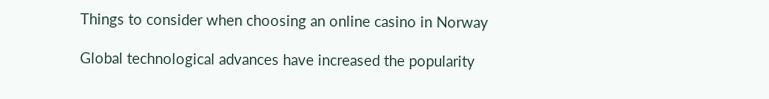Things to consider when choosing an online casino in Norway

Global technological advances have increased the popularity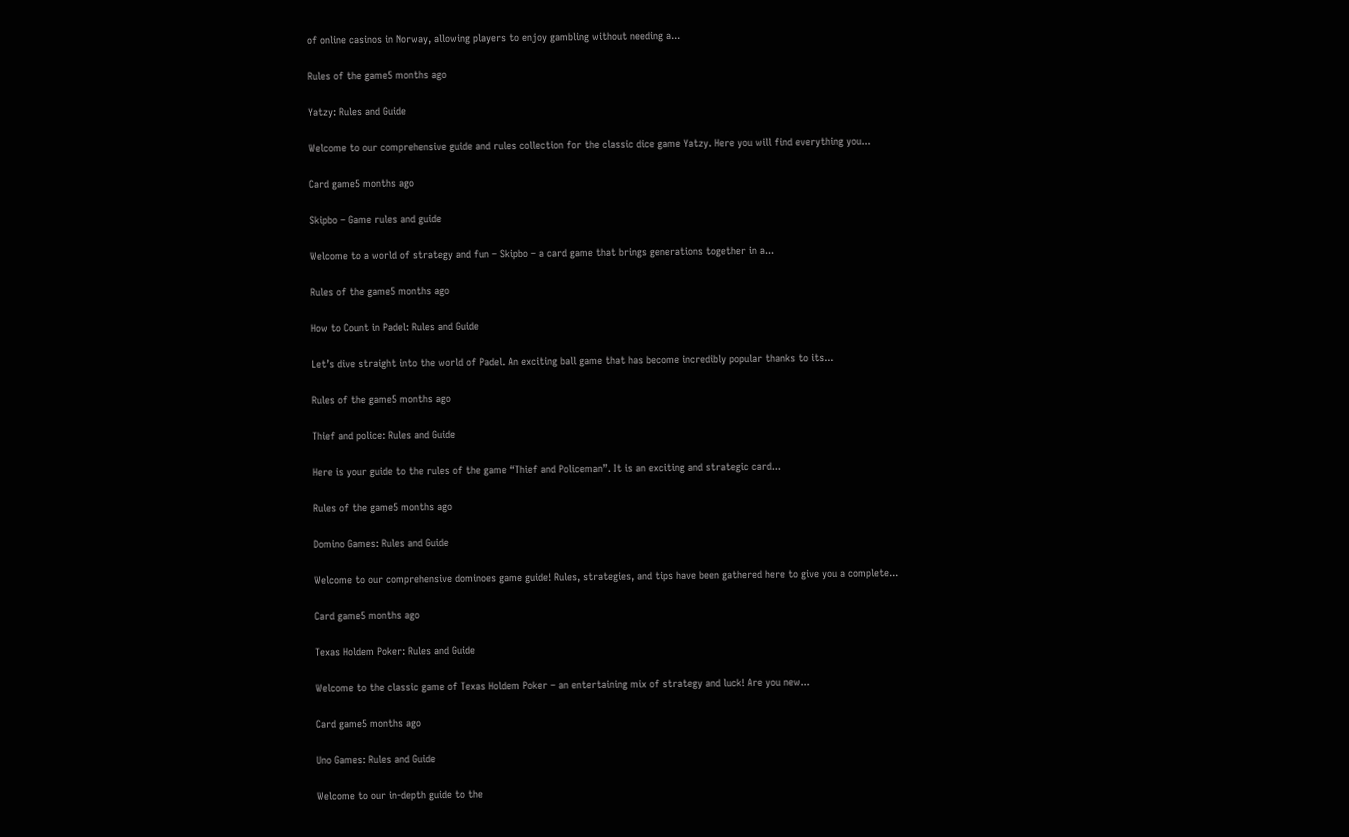of online casinos in Norway, allowing players to enjoy gambling without needing a...

Rules of the game5 months ago

Yatzy: Rules and Guide

Welcome to our comprehensive guide and rules collection for the classic dice game Yatzy. Here you will find everything you...

Card game5 months ago

Skipbo – Game rules and guide

Welcome to a world of strategy and fun – Skipbo – a card game that brings generations together in a...

Rules of the game5 months ago

How to Count in Padel: Rules and Guide

Let’s dive straight into the world of Padel. An exciting ball game that has become incredibly popular thanks to its...

Rules of the game5 months ago

Thief and police: Rules and Guide

Here is your guide to the rules of the game “Thief and Policeman”. It is an exciting and strategic card...

Rules of the game5 months ago

Domino Games: Rules and Guide

Welcome to our comprehensive dominoes game guide! Rules, strategies, and tips have been gathered here to give you a complete...

Card game5 months ago

Texas Holdem Poker: Rules and Guide

Welcome to the classic game of Texas Holdem Poker – an entertaining mix of strategy and luck! Are you new...

Card game5 months ago

Uno Games: Rules and Guide

Welcome to our in-depth guide to the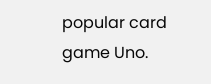popular card game Uno.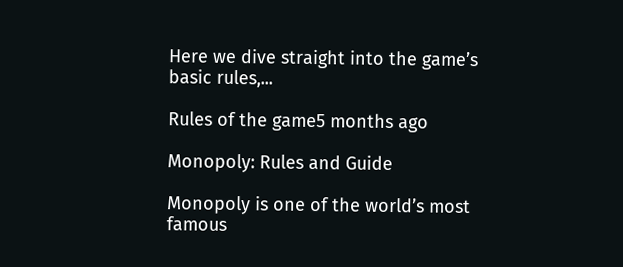Here we dive straight into the game’s basic rules,...

Rules of the game5 months ago

Monopoly: Rules and Guide

Monopoly is one of the world’s most famous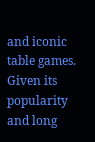and iconic table games. Given its popularity and long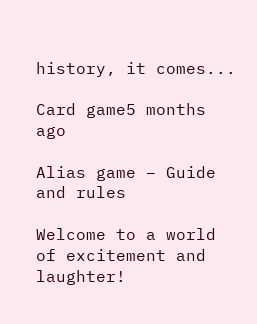history, it comes...

Card game5 months ago

Alias game – Guide and rules

Welcome to a world of excitement and laughter!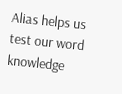Alias helps us test our word knowledge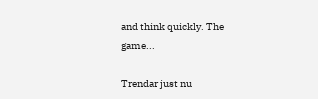and think quickly. The game...

Trendar just nu